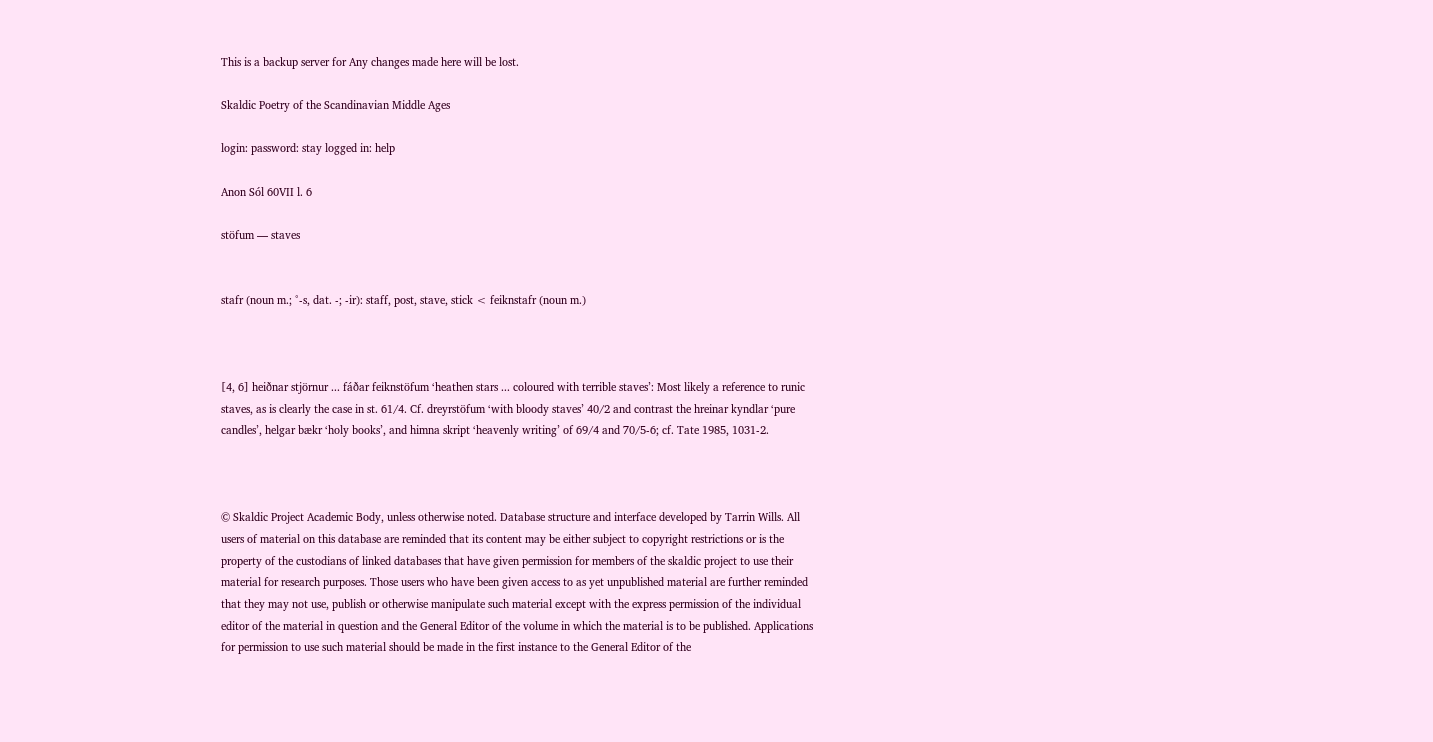This is a backup server for Any changes made here will be lost.

Skaldic Poetry of the Scandinavian Middle Ages

login: password: stay logged in: help

Anon Sól 60VII l. 6

stöfum — staves


stafr (noun m.; °-s, dat. -; -ir): staff, post, stave, stick < feiknstafr (noun m.)



[4, 6] heiðnar stjörnur ... fáðar feiknstöfum ‘heathen stars ... coloured with terrible staves’: Most likely a reference to runic staves, as is clearly the case in st. 61/4. Cf. dreyrstöfum ‘with bloody staves’ 40/2 and contrast the hreinar kyndlar ‘pure candles’, helgar bækr ‘holy books’, and himna skript ‘heavenly writing’ of 69/4 and 70/5-6; cf. Tate 1985, 1031-2.



© Skaldic Project Academic Body, unless otherwise noted. Database structure and interface developed by Tarrin Wills. All users of material on this database are reminded that its content may be either subject to copyright restrictions or is the property of the custodians of linked databases that have given permission for members of the skaldic project to use their material for research purposes. Those users who have been given access to as yet unpublished material are further reminded that they may not use, publish or otherwise manipulate such material except with the express permission of the individual editor of the material in question and the General Editor of the volume in which the material is to be published. Applications for permission to use such material should be made in the first instance to the General Editor of the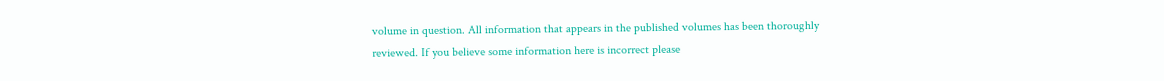volume in question. All information that appears in the published volumes has been thoroughly reviewed. If you believe some information here is incorrect please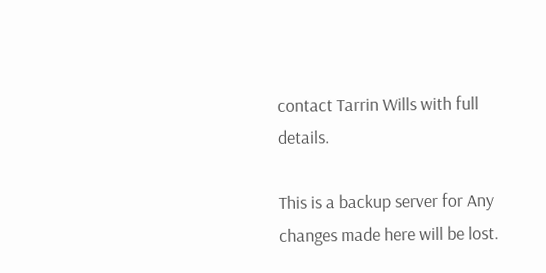contact Tarrin Wills with full details.

This is a backup server for Any changes made here will be lost.